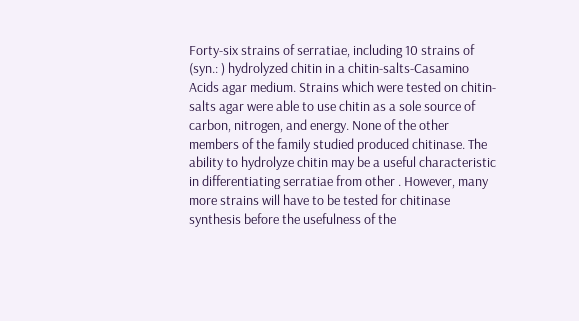Forty-six strains of serratiae, including 10 strains of (syn.: ) hydrolyzed chitin in a chitin-salts-Casamino Acids agar medium. Strains which were tested on chitin-salts agar were able to use chitin as a sole source of carbon, nitrogen, and energy. None of the other members of the family studied produced chitinase. The ability to hydrolyze chitin may be a useful characteristic in differentiating serratiae from other . However, many more strains will have to be tested for chitinase synthesis before the usefulness of the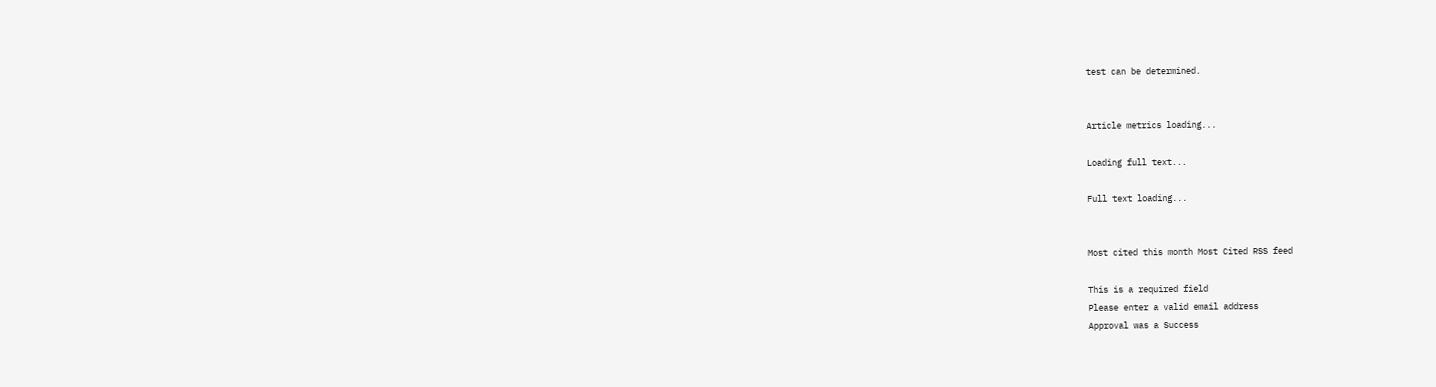test can be determined.


Article metrics loading...

Loading full text...

Full text loading...


Most cited this month Most Cited RSS feed

This is a required field
Please enter a valid email address
Approval was a Success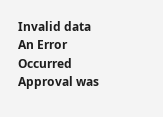Invalid data
An Error Occurred
Approval was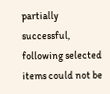partially successful, following selected items could not be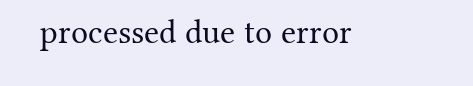processed due to error